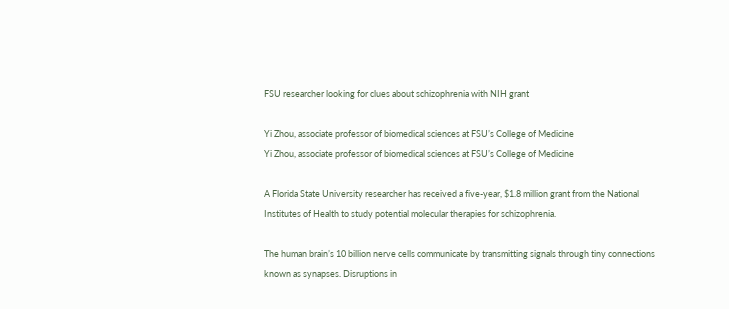FSU researcher looking for clues about schizophrenia with NIH grant

Yi Zhou, associate professor of biomedical sciences at FSU’s College of Medicine
Yi Zhou, associate professor of biomedical sciences at FSU’s College of Medicine

A Florida State University researcher has received a five-year, $1.8 million grant from the National Institutes of Health to study potential molecular therapies for schizophrenia.

The human brain’s 10 billion nerve cells communicate by transmitting signals through tiny connections known as synapses. Disruptions in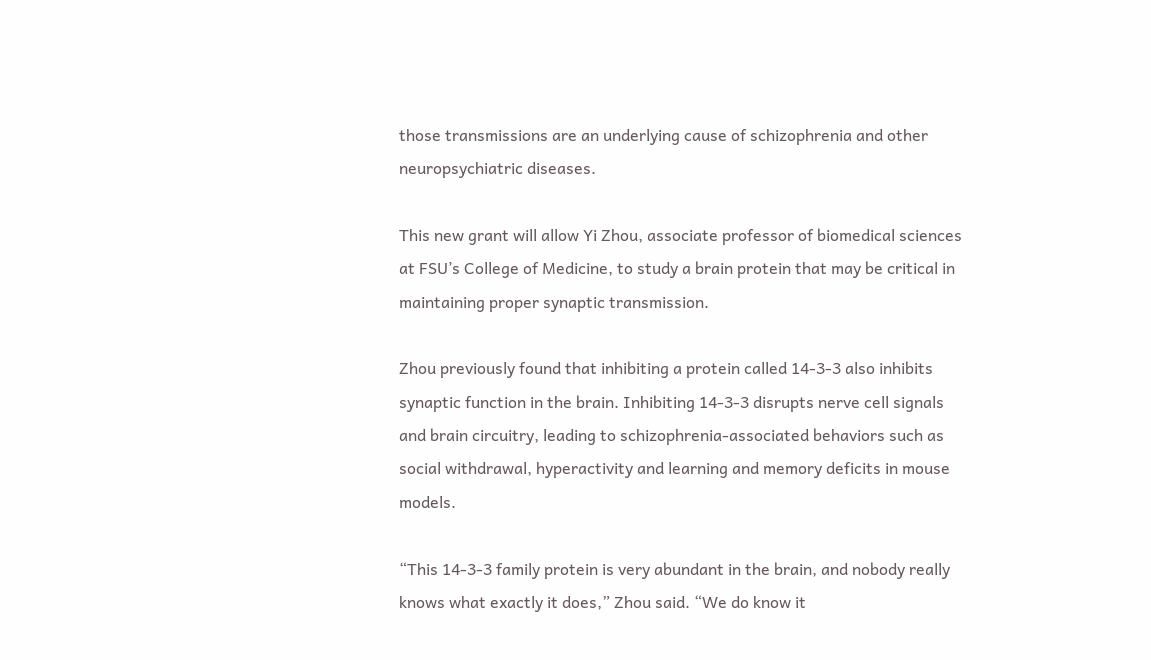those transmissions are an underlying cause of schizophrenia and other neuropsychiatric diseases.

This new grant will allow Yi Zhou, associate professor of biomedical sciences at FSU’s College of Medicine, to study a brain protein that may be critical in maintaining proper synaptic transmission.

Zhou previously found that inhibiting a protein called 14-3-3 also inhibits synaptic function in the brain. Inhibiting 14-3-3 disrupts nerve cell signals and brain circuitry, leading to schizophrenia-associated behaviors such as social withdrawal, hyperactivity and learning and memory deficits in mouse models.

“This 14-3-3 family protein is very abundant in the brain, and nobody really knows what exactly it does,” Zhou said. “We do know it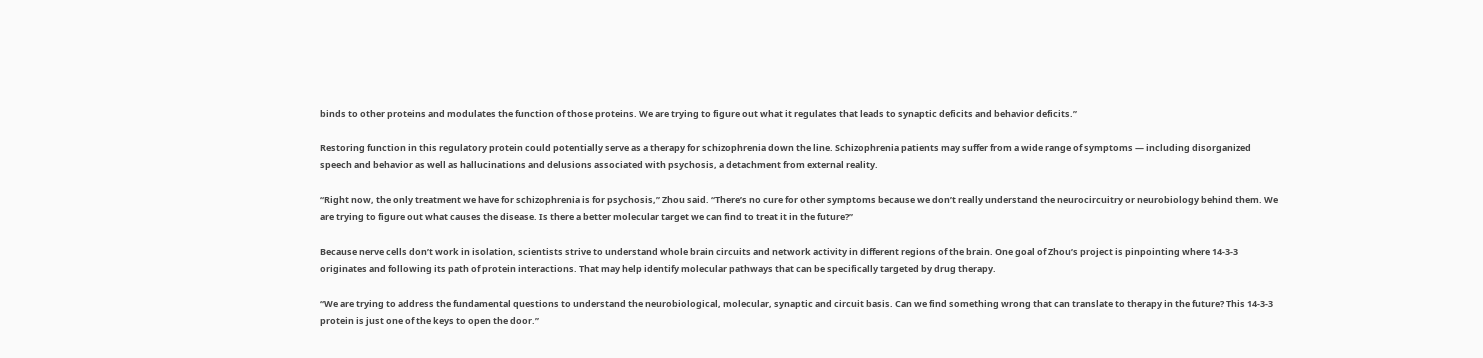binds to other proteins and modulates the function of those proteins. We are trying to figure out what it regulates that leads to synaptic deficits and behavior deficits.”

Restoring function in this regulatory protein could potentially serve as a therapy for schizophrenia down the line. Schizophrenia patients may suffer from a wide range of symptoms — including disorganized speech and behavior as well as hallucinations and delusions associated with psychosis, a detachment from external reality.

“Right now, the only treatment we have for schizophrenia is for psychosis,” Zhou said. “There’s no cure for other symptoms because we don’t really understand the neurocircuitry or neurobiology behind them. We are trying to figure out what causes the disease. Is there a better molecular target we can find to treat it in the future?”

Because nerve cells don’t work in isolation, scientists strive to understand whole brain circuits and network activity in different regions of the brain. One goal of Zhou’s project is pinpointing where 14-3-3 originates and following its path of protein interactions. That may help identify molecular pathways that can be specifically targeted by drug therapy.

“We are trying to address the fundamental questions to understand the neurobiological, molecular, synaptic and circuit basis. Can we find something wrong that can translate to therapy in the future? This 14-3-3 protein is just one of the keys to open the door.”